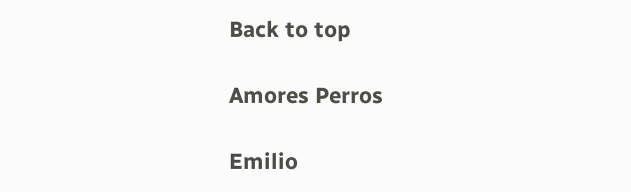Back to top

Amores Perros

Emilio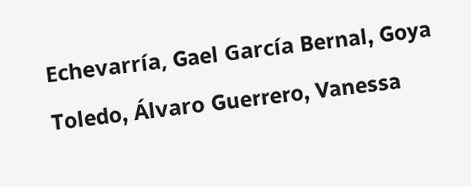Echevarría, Gael García Bernal, Goya Toledo, Álvaro Guerrero, Vanessa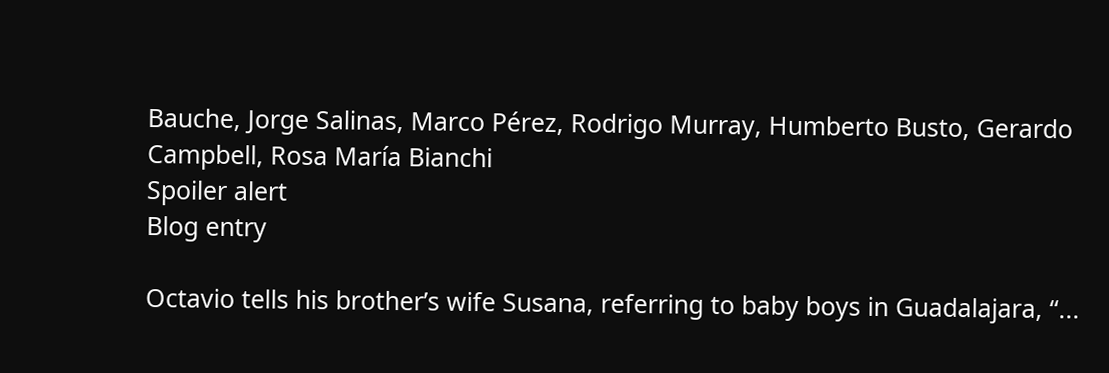Bauche, Jorge Salinas, Marco Pérez, Rodrigo Murray, Humberto Busto, Gerardo Campbell, Rosa María Bianchi
Spoiler alert
Blog entry

Octavio tells his brother’s wife Susana, referring to baby boys in Guadalajara, “...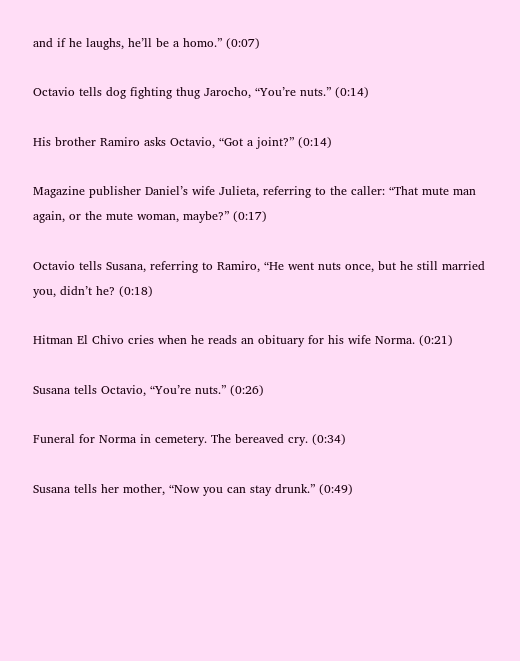and if he laughs, he’ll be a homo.” (0:07)

Octavio tells dog fighting thug Jarocho, “You’re nuts.” (0:14)

His brother Ramiro asks Octavio, “Got a joint?” (0:14)

Magazine publisher Daniel’s wife Julieta, referring to the caller: “That mute man again, or the mute woman, maybe?” (0:17)

Octavio tells Susana, referring to Ramiro, “He went nuts once, but he still married you, didn’t he? (0:18)

Hitman El Chivo cries when he reads an obituary for his wife Norma. (0:21)

Susana tells Octavio, “You’re nuts.” (0:26)

Funeral for Norma in cemetery. The bereaved cry. (0:34)

Susana tells her mother, “Now you can stay drunk.” (0:49)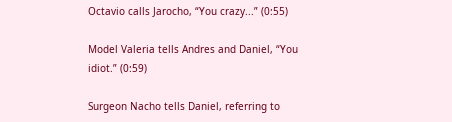Octavio calls Jarocho, “You crazy...” (0:55)

Model Valeria tells Andres and Daniel, “You idiot.” (0:59)

Surgeon Nacho tells Daniel, referring to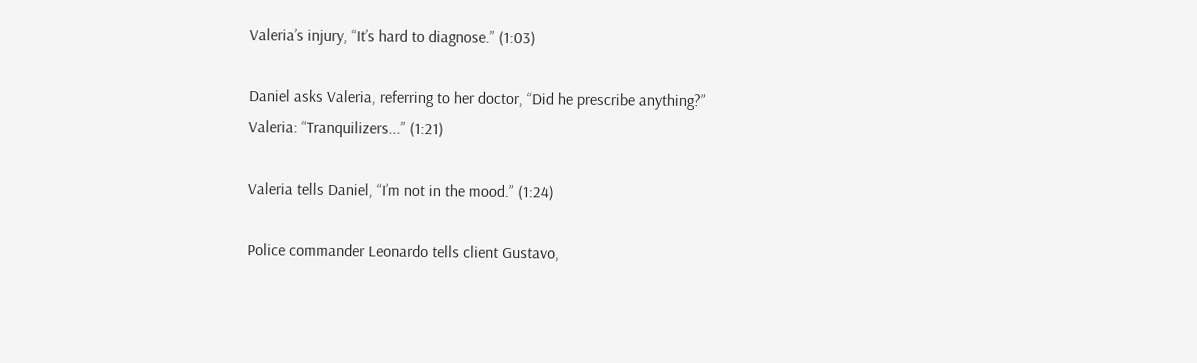Valeria’s injury, “It’s hard to diagnose.” (1:03)

Daniel asks Valeria, referring to her doctor, “Did he prescribe anything?”
Valeria: “Tranquilizers...” (1:21)

Valeria tells Daniel, “I’m not in the mood.” (1:24)

Police commander Leonardo tells client Gustavo,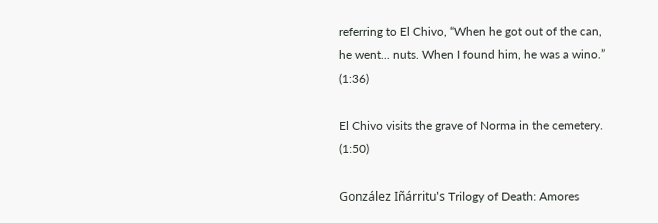referring to El Chivo, “When he got out of the can, he went... nuts. When I found him, he was a wino.” (1:36)

El Chivo visits the grave of Norma in the cemetery. (1:50)

González Iñárritu's Trilogy of Death: Amores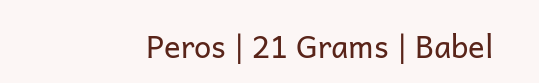Peros | 21 Grams | Babel